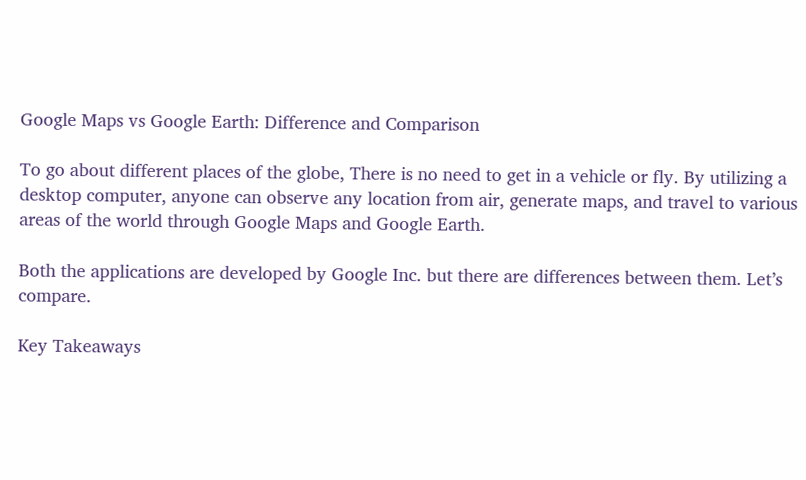Google Maps vs Google Earth: Difference and Comparison

To go about different places of the globe, There is no need to get in a vehicle or fly. By utilizing a desktop computer, anyone can observe any location from air, generate maps, and travel to various areas of the world through Google Maps and Google Earth.

Both the applications are developed by Google Inc. but there are differences between them. Let’s compare.

Key Takeaways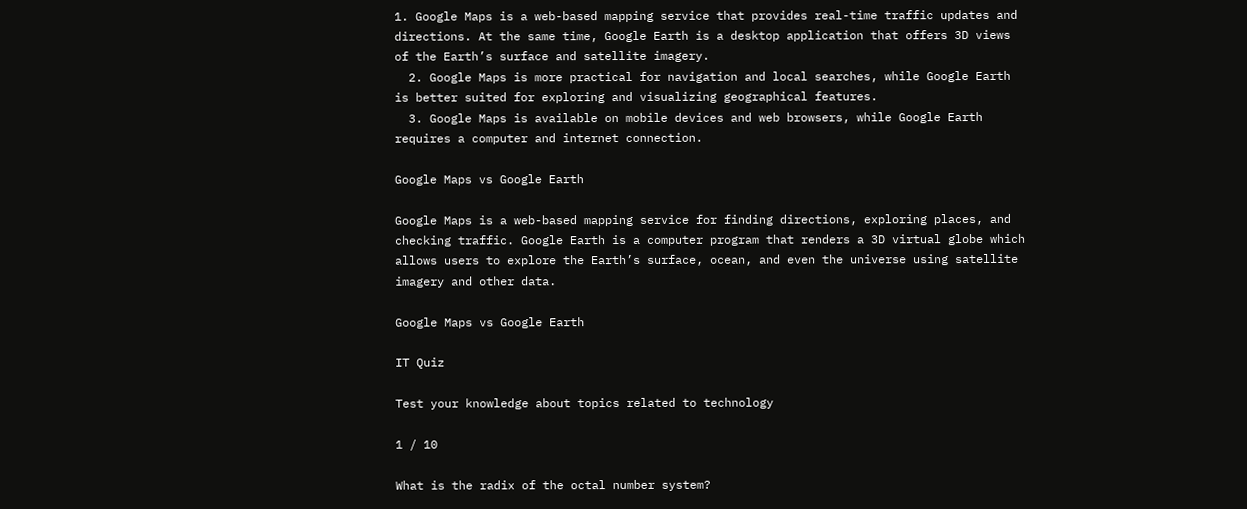1. Google Maps is a web-based mapping service that provides real-time traffic updates and directions. At the same time, Google Earth is a desktop application that offers 3D views of the Earth’s surface and satellite imagery.
  2. Google Maps is more practical for navigation and local searches, while Google Earth is better suited for exploring and visualizing geographical features.
  3. Google Maps is available on mobile devices and web browsers, while Google Earth requires a computer and internet connection.

Google Maps vs Google Earth

Google Maps is a web-based mapping service for finding directions, exploring places, and checking traffic. Google Earth is a computer program that renders a 3D virtual globe which allows users to explore the Earth’s surface, ocean, and even the universe using satellite imagery and other data.

Google Maps vs Google Earth

IT Quiz

Test your knowledge about topics related to technology

1 / 10

What is the radix of the octal number system?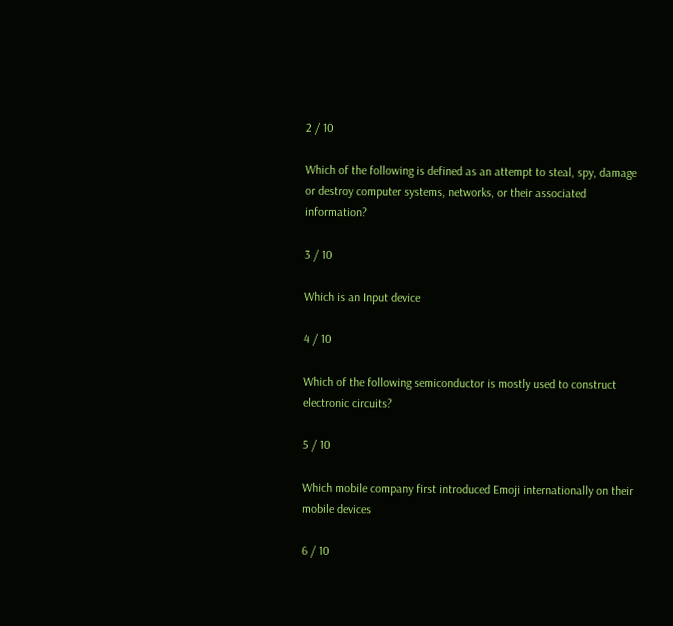2 / 10

Which of the following is defined as an attempt to steal, spy, damage or destroy computer systems, networks, or their associated information?

3 / 10

Which is an Input device

4 / 10

Which of the following semiconductor is mostly used to construct electronic circuits?

5 / 10

Which mobile company first introduced Emoji internationally on their mobile devices

6 / 10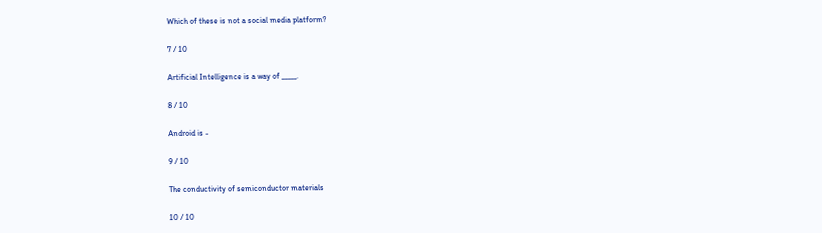Which of these is not a social media platform?

7 / 10

Artificial Intelligence is a way of _____.

8 / 10

Android is -

9 / 10

The conductivity of semiconductor materials

10 / 10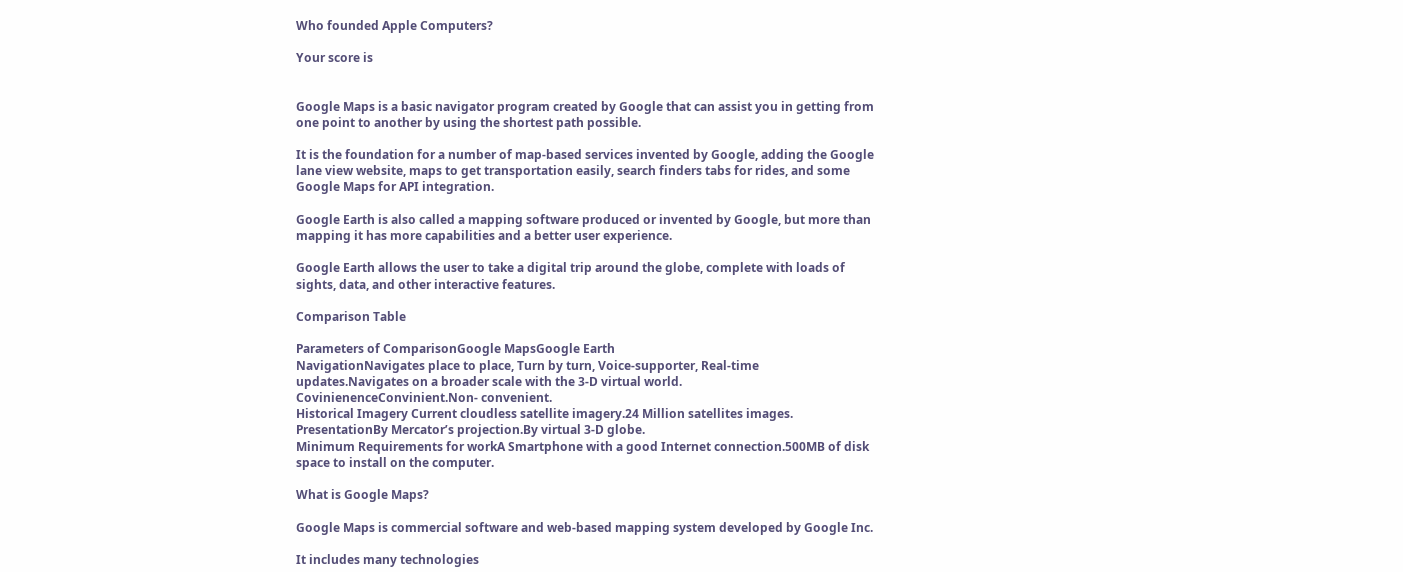Who founded Apple Computers?

Your score is


Google Maps is a basic navigator program created by Google that can assist you in getting from one point to another by using the shortest path possible.

It is the foundation for a number of map-based services invented by Google, adding the Google lane view website, maps to get transportation easily, search finders tabs for rides, and some Google Maps for API integration.

Google Earth is also called a mapping software produced or invented by Google, but more than mapping it has more capabilities and a better user experience.

Google Earth allows the user to take a digital trip around the globe, complete with loads of sights, data, and other interactive features.

Comparison Table

Parameters of ComparisonGoogle MapsGoogle Earth
NavigationNavigates place to place, Turn by turn, Voice-supporter, Real-time updates.Navigates on a broader scale with the 3-D virtual world.
CovinienenceConvinient.Non- convenient.
Historical Imagery Current cloudless satellite imagery.24 Million satellites images.
PresentationBy Mercator’s projection.By virtual 3-D globe.
Minimum Requirements for workA Smartphone with a good Internet connection.500MB of disk space to install on the computer.

What is Google Maps?

Google Maps is commercial software and web-based mapping system developed by Google Inc.

It includes many technologies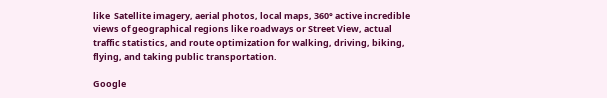like  Satellite imagery, aerial photos, local maps, 360° active incredible views of geographical regions like roadways or Street View, actual traffic statistics, and route optimization for walking, driving, biking, flying, and taking public transportation.

Google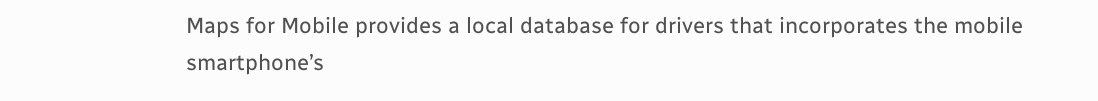Maps for Mobile provides a local database for drivers that incorporates the mobile smartphone’s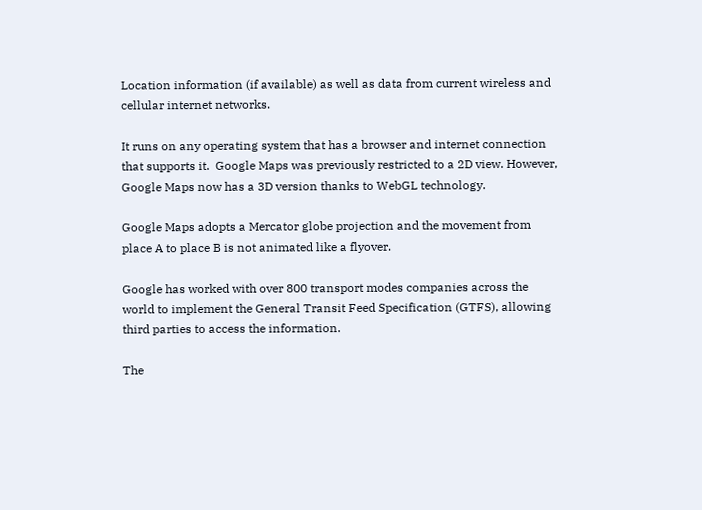Location information (if available) as well as data from current wireless and cellular internet networks.

It runs on any operating system that has a browser and internet connection that supports it.  Google Maps was previously restricted to a 2D view. However, Google Maps now has a 3D version thanks to WebGL technology.

Google Maps adopts a Mercator globe projection and the movement from place A to place B is not animated like a flyover.

Google has worked with over 800 transport modes companies across the world to implement the General Transit Feed Specification (GTFS), allowing third parties to access the information.

The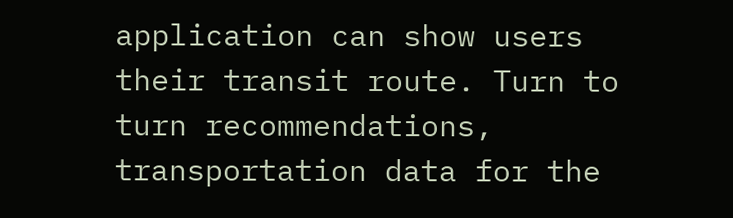application can show users their transit route. Turn to turn recommendations, transportation data for the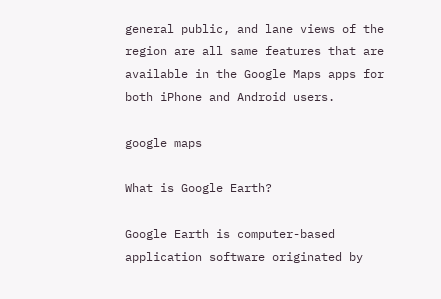general public, and lane views of the region are all same features that are available in the Google Maps apps for both iPhone and Android users.

google maps

What is Google Earth?

Google Earth is computer-based application software originated by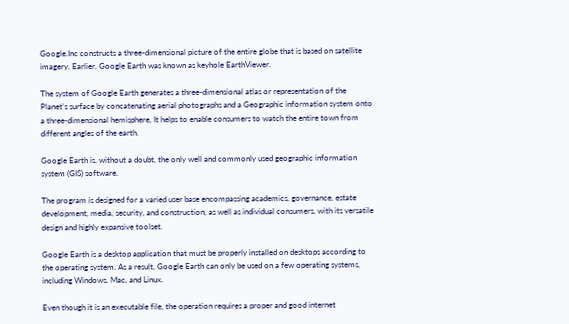Google.Inc constructs a three-dimensional picture of the entire globe that is based on satellite imagery. Earlier, Google Earth was known as keyhole EarthViewer.

The system of Google Earth generates a three-dimensional atlas or representation of the Planet’s surface by concatenating aerial photographs and a Geographic information system onto a three-dimensional hemisphere, It helps to enable consumers to watch the entire town from different angles of the earth.

Google Earth is, without a doubt, the only well and commonly used geographic information system (GIS) software.

The program is designed for a varied user base encompassing academics, governance, estate development, media, security, and construction, as well as individual consumers, with its versatile design and highly expansive toolset.

Google Earth is a desktop application that must be properly installed on desktops according to the operating system. As a result, Google Earth can only be used on a few operating systems, including Windows, Mac, and Linux.

Even though it is an executable file, the operation requires a proper and good internet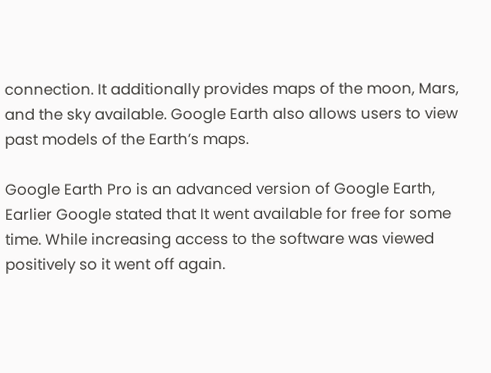connection. It additionally provides maps of the moon, Mars, and the sky available. Google Earth also allows users to view past models of the Earth’s maps.

Google Earth Pro is an advanced version of Google Earth, Earlier Google stated that It went available for free for some time. While increasing access to the software was viewed positively so it went off again.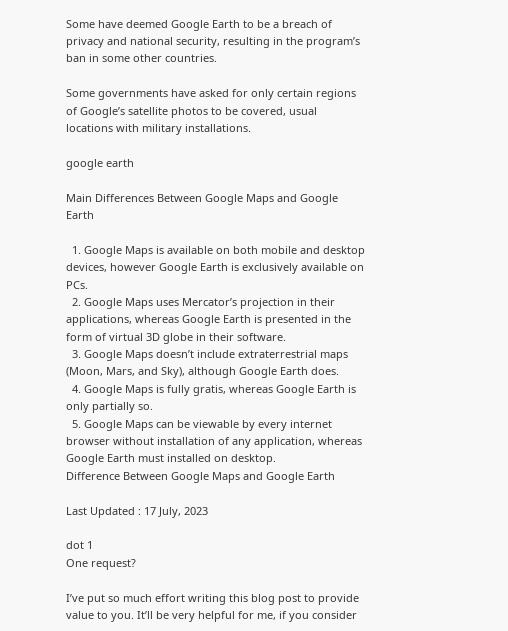Some have deemed Google Earth to be a breach of privacy and national security, resulting in the program’s ban in some other countries.

Some governments have asked for only certain regions of Google’s satellite photos to be covered, usual locations with military installations.

google earth

Main Differences Between Google Maps and Google Earth

  1. Google Maps is available on both mobile and desktop devices, however Google Earth is exclusively available on PCs.
  2. Google Maps uses Mercator’s projection in their applications, whereas Google Earth is presented in the form of virtual 3D globe in their software.
  3. Google Maps doesn’t include extraterrestrial maps (Moon, Mars, and Sky), although Google Earth does.
  4. Google Maps is fully gratis, whereas Google Earth is only partially so.
  5. Google Maps can be viewable by every internet browser without installation of any application, whereas Google Earth must installed on desktop.
Difference Between Google Maps and Google Earth

Last Updated : 17 July, 2023

dot 1
One request?

I’ve put so much effort writing this blog post to provide value to you. It’ll be very helpful for me, if you consider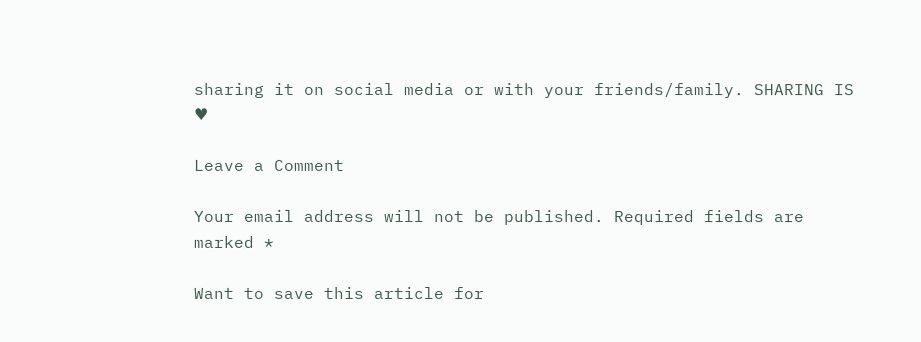sharing it on social media or with your friends/family. SHARING IS ♥

Leave a Comment

Your email address will not be published. Required fields are marked *

Want to save this article for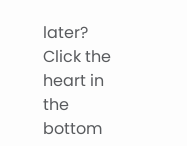later? Click the heart in the bottom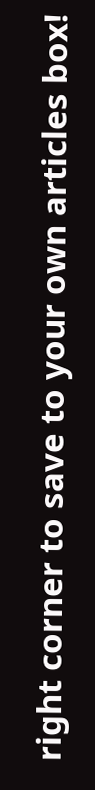right corner to save to your own articles box!